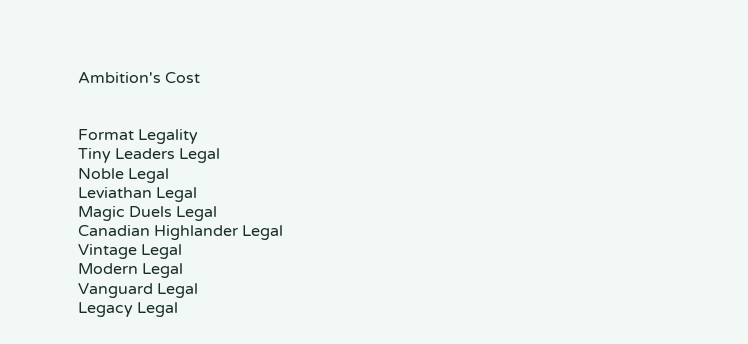Ambition's Cost


Format Legality
Tiny Leaders Legal
Noble Legal
Leviathan Legal
Magic Duels Legal
Canadian Highlander Legal
Vintage Legal
Modern Legal
Vanguard Legal
Legacy Legal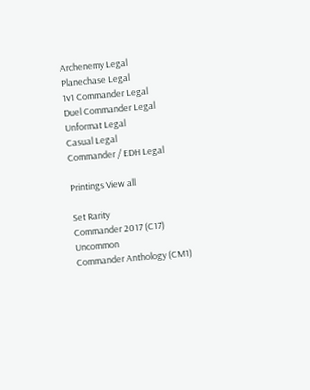Archenemy Legal
Planechase Legal
1v1 Commander Legal
Duel Commander Legal
Unformat Legal
Casual Legal
Commander / EDH Legal

Printings View all

Set Rarity
Commander 2017 (C17) Uncommon
Commander Anthology (CM1)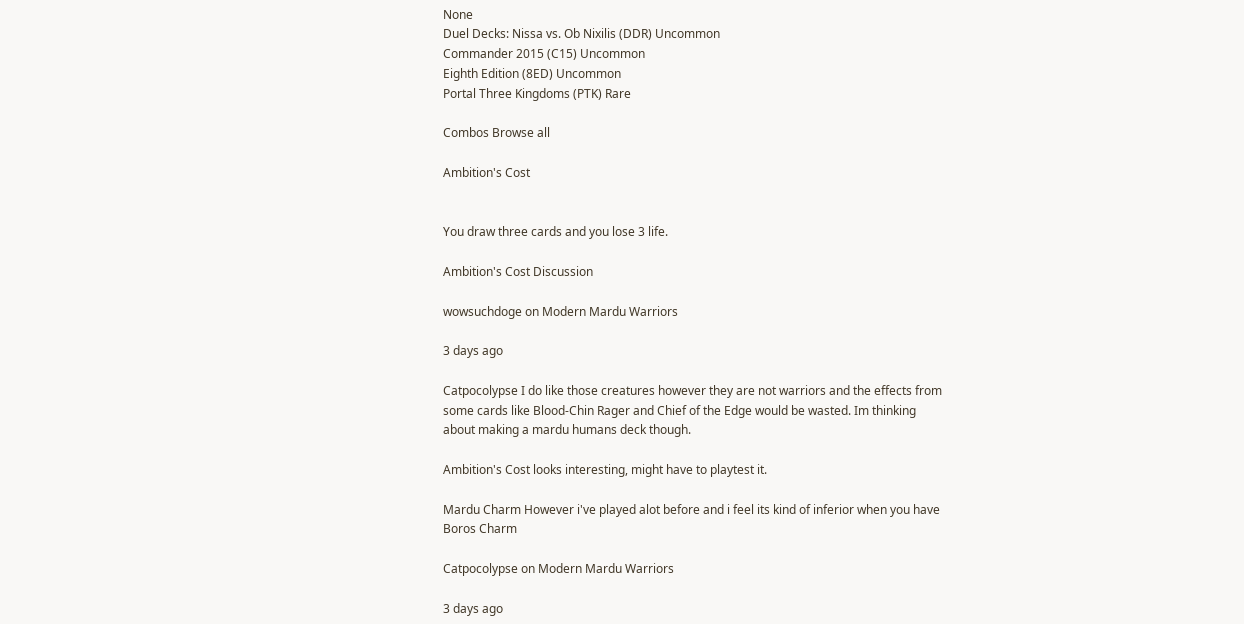None
Duel Decks: Nissa vs. Ob Nixilis (DDR) Uncommon
Commander 2015 (C15) Uncommon
Eighth Edition (8ED) Uncommon
Portal Three Kingdoms (PTK) Rare

Combos Browse all

Ambition's Cost


You draw three cards and you lose 3 life.

Ambition's Cost Discussion

wowsuchdoge on Modern Mardu Warriors

3 days ago

Catpocolypse I do like those creatures however they are not warriors and the effects from some cards like Blood-Chin Rager and Chief of the Edge would be wasted. Im thinking about making a mardu humans deck though.

Ambition's Cost looks interesting, might have to playtest it.

Mardu Charm However i've played alot before and i feel its kind of inferior when you have Boros Charm

Catpocolypse on Modern Mardu Warriors

3 days ago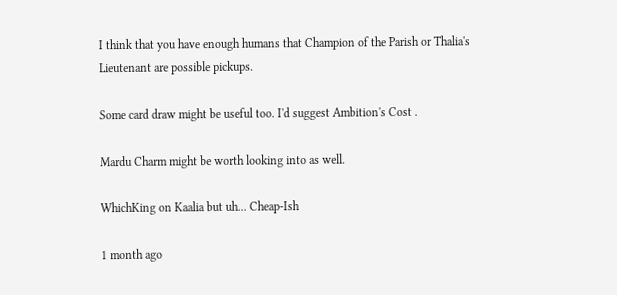I think that you have enough humans that Champion of the Parish or Thalia's Lieutenant are possible pickups.

Some card draw might be useful too. I'd suggest Ambition's Cost .

Mardu Charm might be worth looking into as well.

WhichKing on Kaalia but uh... Cheap-Ish

1 month ago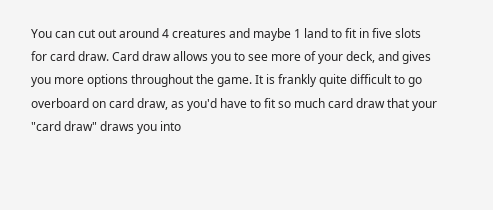You can cut out around 4 creatures and maybe 1 land to fit in five slots for card draw. Card draw allows you to see more of your deck, and gives you more options throughout the game. It is frankly quite difficult to go overboard on card draw, as you'd have to fit so much card draw that your "card draw" draws you into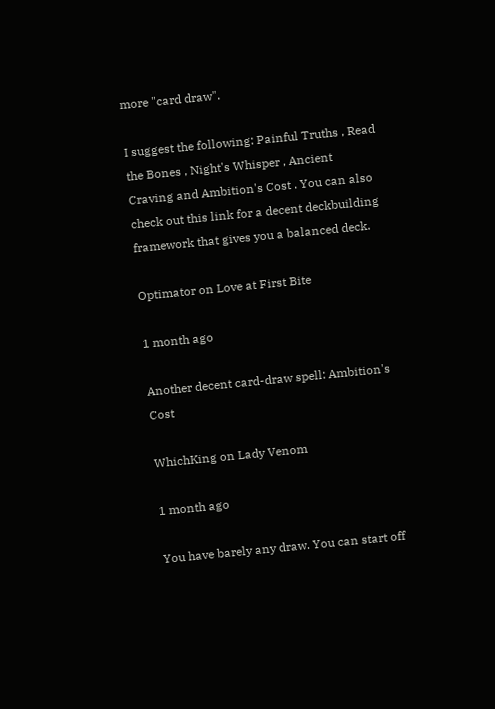more "card draw".

I suggest the following: Painful Truths , Read the Bones , Night's Whisper , Ancient Craving and Ambition's Cost . You can also check out this link for a decent deckbuilding framework that gives you a balanced deck.

Optimator on Love at First Bite

1 month ago

Another decent card-draw spell: Ambition's Cost

WhichKing on Lady Venom

1 month ago

You have barely any draw. You can start off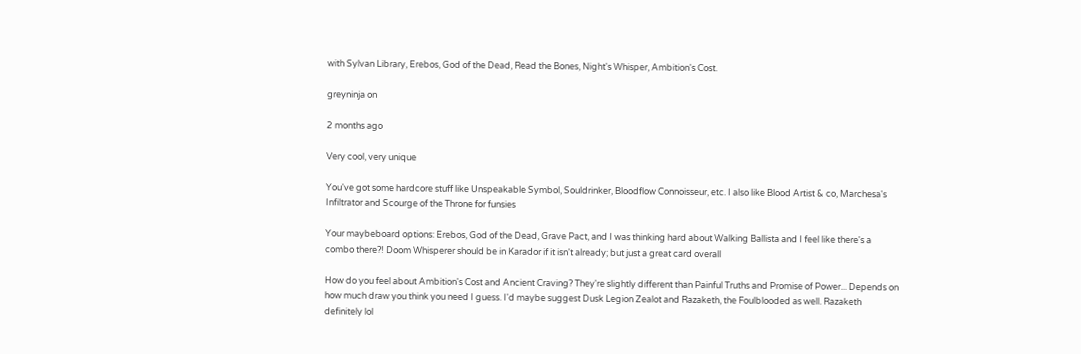with Sylvan Library, Erebos, God of the Dead, Read the Bones, Night's Whisper, Ambition's Cost.

greyninja on

2 months ago

Very cool, very unique

You've got some hardcore stuff like Unspeakable Symbol, Souldrinker, Bloodflow Connoisseur, etc. I also like Blood Artist & co, Marchesa's Infiltrator and Scourge of the Throne for funsies

Your maybeboard options: Erebos, God of the Dead, Grave Pact, and I was thinking hard about Walking Ballista and I feel like there's a combo there?! Doom Whisperer should be in Karador if it isn't already; but just a great card overall

How do you feel about Ambition's Cost and Ancient Craving? They're slightly different than Painful Truths and Promise of Power... Depends on how much draw you think you need I guess. I'd maybe suggest Dusk Legion Zealot and Razaketh, the Foulblooded as well. Razaketh definitely lol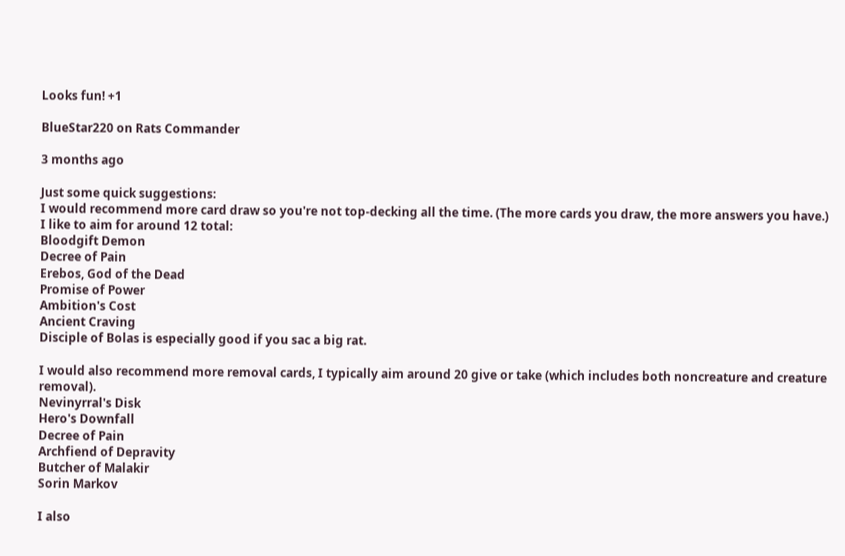Looks fun! +1

BlueStar220 on Rats Commander

3 months ago

Just some quick suggestions:
I would recommend more card draw so you're not top-decking all the time. (The more cards you draw, the more answers you have.)
I like to aim for around 12 total:
Bloodgift Demon
Decree of Pain
Erebos, God of the Dead
Promise of Power
Ambition's Cost
Ancient Craving
Disciple of Bolas is especially good if you sac a big rat.

I would also recommend more removal cards, I typically aim around 20 give or take (which includes both noncreature and creature removal).
Nevinyrral's Disk
Hero's Downfall
Decree of Pain
Archfiend of Depravity
Butcher of Malakir
Sorin Markov

I also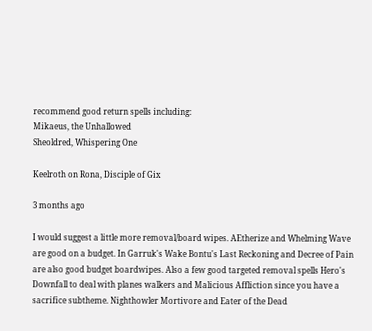recommend good return spells including:
Mikaeus, the Unhallowed
Sheoldred, Whispering One

Keelroth on Rona, Disciple of Gix

3 months ago

I would suggest a little more removal/board wipes. AEtherize and Whelming Wave are good on a budget. In Garruk's Wake Bontu's Last Reckoning and Decree of Pain are also good budget boardwipes. Also a few good targeted removal spells Hero's Downfall to deal with planes walkers and Malicious Affliction since you have a sacrifice subtheme. Nighthowler Mortivore and Eater of the Dead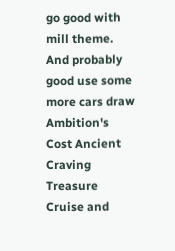go good with mill theme. And probably good use some more cars draw Ambition's Cost Ancient Craving Treasure Cruise and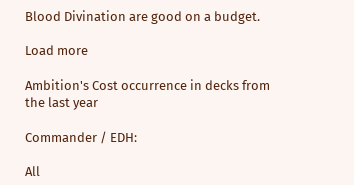Blood Divination are good on a budget.

Load more

Ambition's Cost occurrence in decks from the last year

Commander / EDH:

All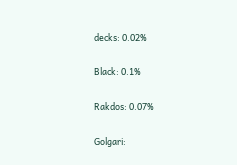decks: 0.02%

Black: 0.1%

Rakdos: 0.07%

Golgari: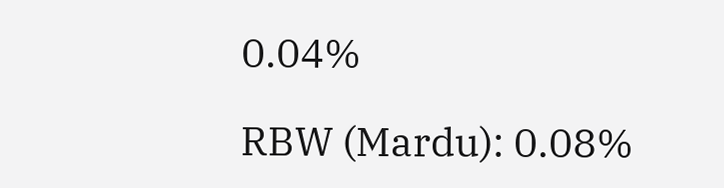0.04%

RBW (Mardu): 0.08%